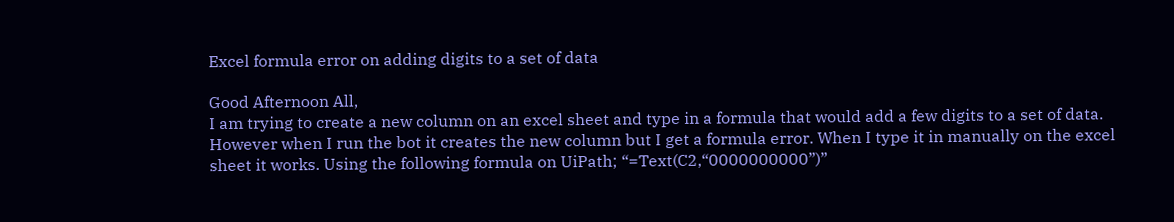Excel formula error on adding digits to a set of data

Good Afternoon All,
I am trying to create a new column on an excel sheet and type in a formula that would add a few digits to a set of data. However when I run the bot it creates the new column but I get a formula error. When I type it in manually on the excel sheet it works. Using the following formula on UiPath; “=Text(C2,“0000000000”)”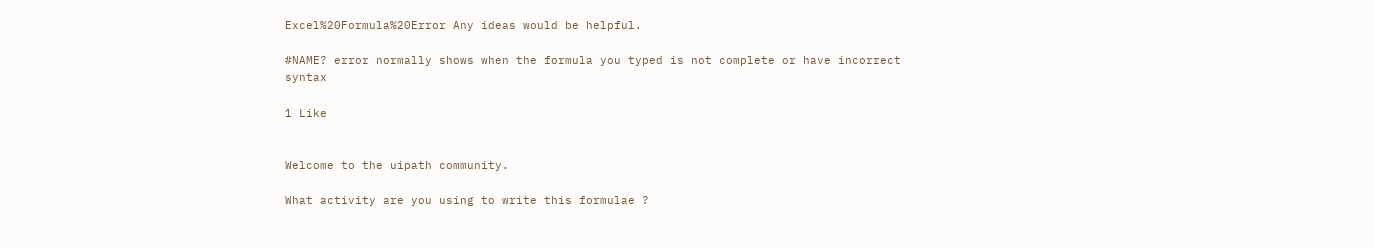Excel%20Formula%20Error Any ideas would be helpful.

#NAME? error normally shows when the formula you typed is not complete or have incorrect syntax

1 Like


Welcome to the uipath community.

What activity are you using to write this formulae ?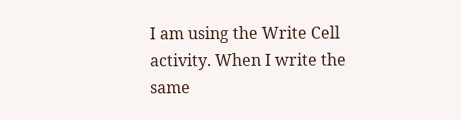I am using the Write Cell activity. When I write the same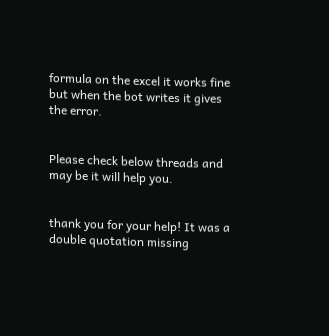formula on the excel it works fine but when the bot writes it gives the error.


Please check below threads and may be it will help you.


thank you for your help! It was a double quotation missing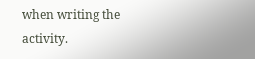when writing the activity.